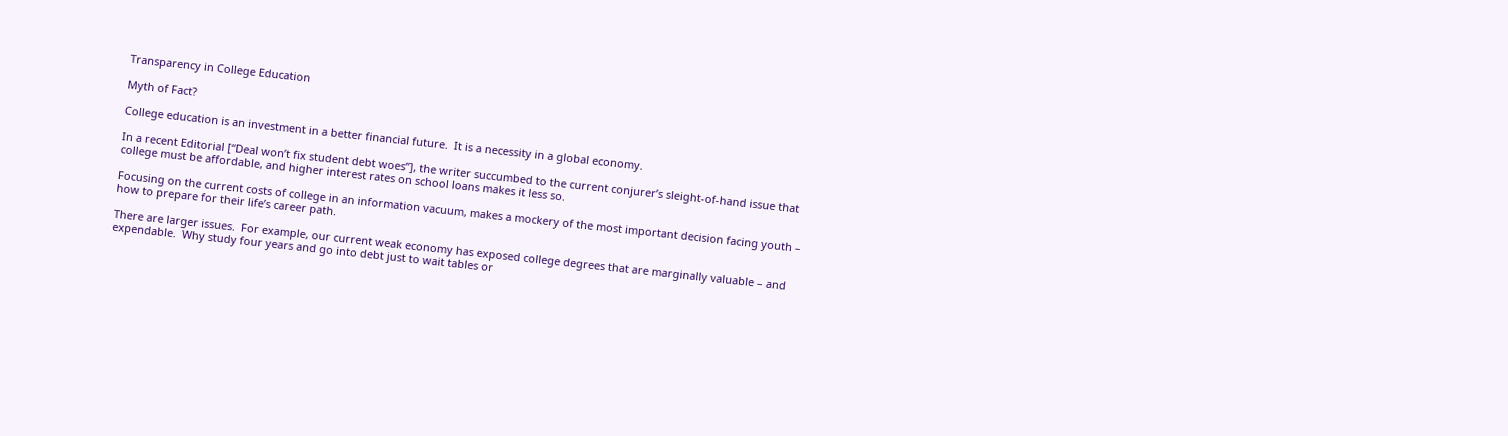Transparency in College Education

Myth of Fact?

College education is an investment in a better financial future.  It is a necessity in a global economy.

In a recent Editorial [“Deal won’t fix student debt woes”], the writer succumbed to the current conjurer’s sleight-of-hand issue that college must be affordable, and higher interest rates on school loans makes it less so.

Focusing on the current costs of college in an information vacuum, makes a mockery of the most important decision facing youth – how to prepare for their life’s career path.

There are larger issues.  For example, our current weak economy has exposed college degrees that are marginally valuable – and expendable.  Why study four years and go into debt just to wait tables or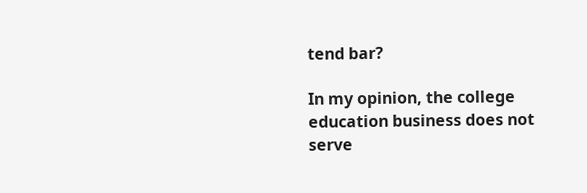tend bar?

In my opinion, the college education business does not serve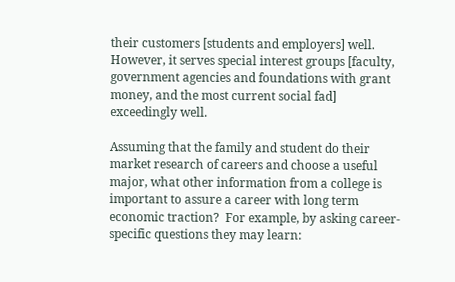their customers [students and employers] well.  However, it serves special interest groups [faculty, government agencies and foundations with grant money, and the most current social fad] exceedingly well.

Assuming that the family and student do their market research of careers and choose a useful major, what other information from a college is important to assure a career with long term economic traction?  For example, by asking career-specific questions they may learn: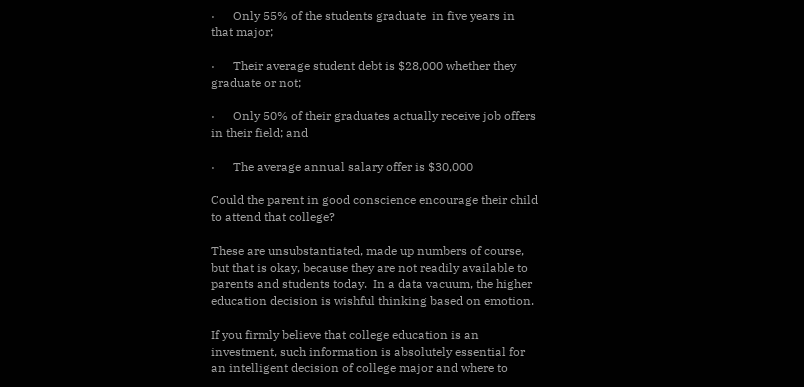·      Only 55% of the students graduate  in five years in that major;

·      Their average student debt is $28,000 whether they graduate or not;

·      Only 50% of their graduates actually receive job offers in their field; and

·      The average annual salary offer is $30,000

Could the parent in good conscience encourage their child to attend that college?

These are unsubstantiated, made up numbers of course, but that is okay, because they are not readily available to parents and students today.  In a data vacuum, the higher education decision is wishful thinking based on emotion.

If you firmly believe that college education is an investment, such information is absolutely essential for an intelligent decision of college major and where to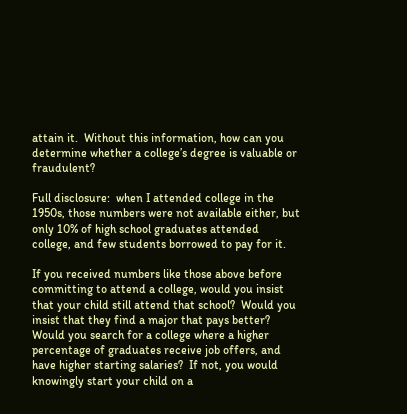attain it.  Without this information, how can you determine whether a college’s degree is valuable or fraudulent?

Full disclosure:  when I attended college in the 1950s, those numbers were not available either, but only 10% of high school graduates attended college, and few students borrowed to pay for it.

If you received numbers like those above before committing to attend a college, would you insist that your child still attend that school?  Would you insist that they find a major that pays better?  Would you search for a college where a higher percentage of graduates receive job offers, and have higher starting salaries?  If not, you would knowingly start your child on a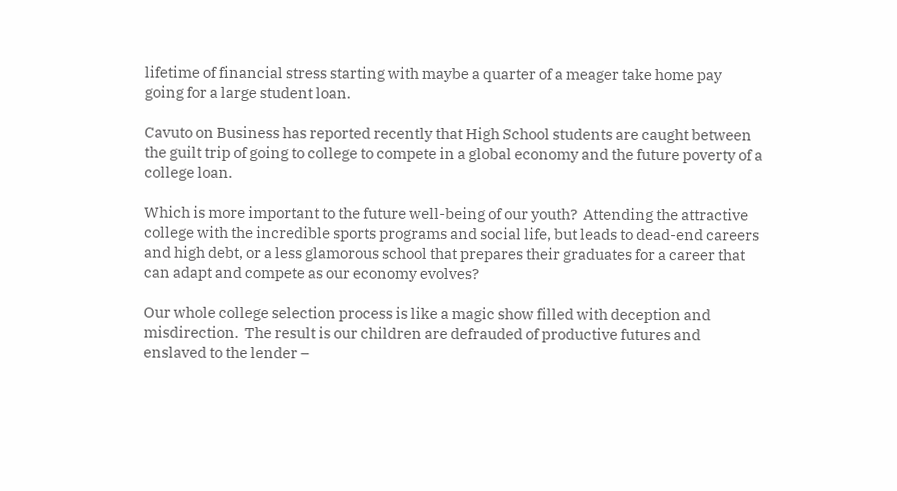lifetime of financial stress starting with maybe a quarter of a meager take home pay going for a large student loan.

Cavuto on Business has reported recently that High School students are caught between the guilt trip of going to college to compete in a global economy and the future poverty of a college loan.

Which is more important to the future well-being of our youth?  Attending the attractive college with the incredible sports programs and social life, but leads to dead-end careers and high debt, or a less glamorous school that prepares their graduates for a career that can adapt and compete as our economy evolves?

Our whole college selection process is like a magic show filled with deception and misdirection.  The result is our children are defrauded of productive futures and enslaved to the lender –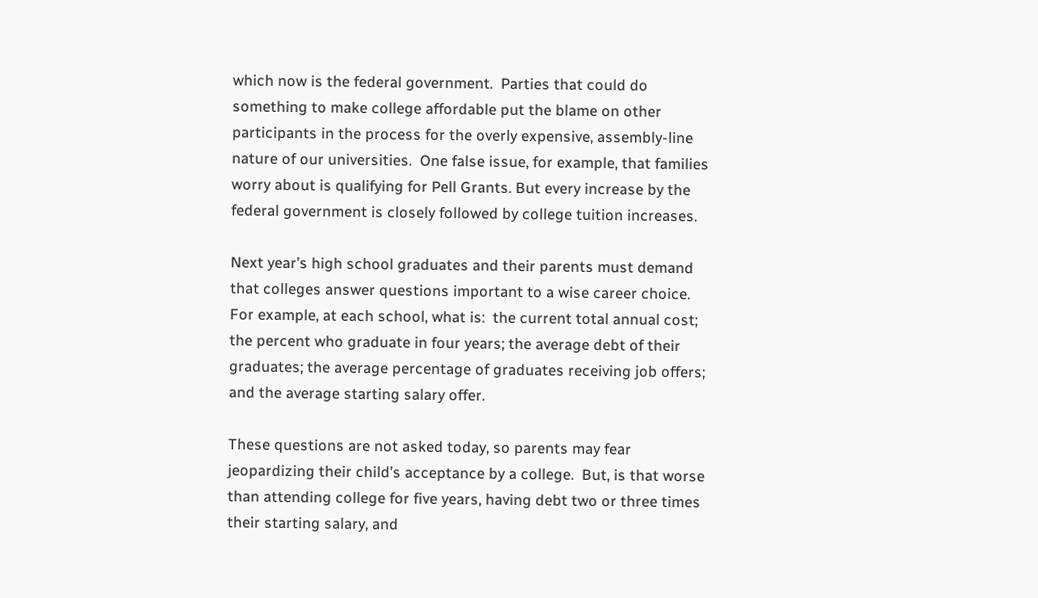which now is the federal government.  Parties that could do something to make college affordable put the blame on other participants in the process for the overly expensive, assembly-line nature of our universities.  One false issue, for example, that families worry about is qualifying for Pell Grants. But every increase by the federal government is closely followed by college tuition increases.

Next year’s high school graduates and their parents must demand that colleges answer questions important to a wise career choice.  For example, at each school, what is:  the current total annual cost; the percent who graduate in four years; the average debt of their graduates; the average percentage of graduates receiving job offers; and the average starting salary offer.

These questions are not asked today, so parents may fear jeopardizing their child’s acceptance by a college.  But, is that worse than attending college for five years, having debt two or three times their starting salary, and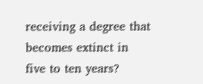receiving a degree that becomes extinct in five to ten years?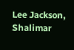Lee Jackson, Shalimar